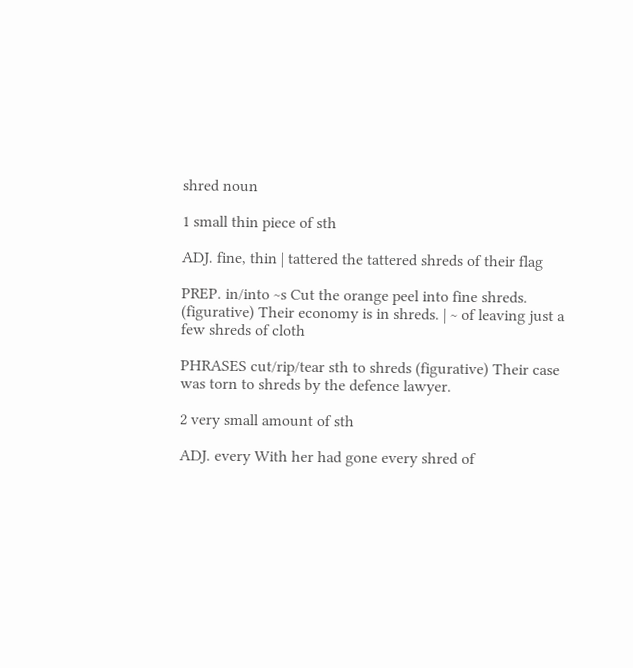shred noun

1 small thin piece of sth

ADJ. fine, thin | tattered the tattered shreds of their flag

PREP. in/into ~s Cut the orange peel into fine shreds. (figurative) Their economy is in shreds. | ~ of leaving just a few shreds of cloth

PHRASES cut/rip/tear sth to shreds (figurative) Their case was torn to shreds by the defence lawyer.

2 very small amount of sth

ADJ. every With her had gone every shred of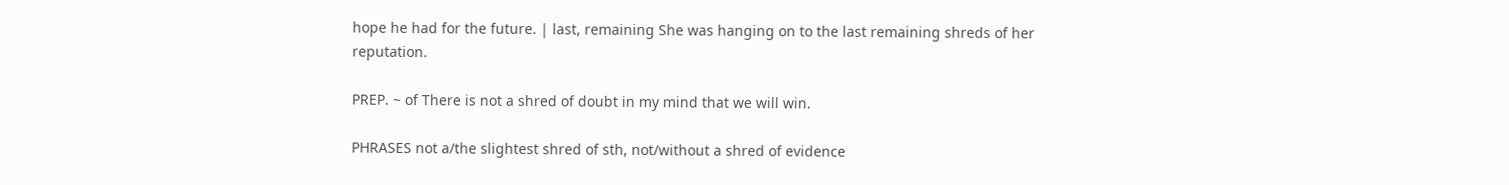hope he had for the future. | last, remaining She was hanging on to the last remaining shreds of her reputation.

PREP. ~ of There is not a shred of doubt in my mind that we will win.

PHRASES not a/the slightest shred of sth, not/without a shred of evidence